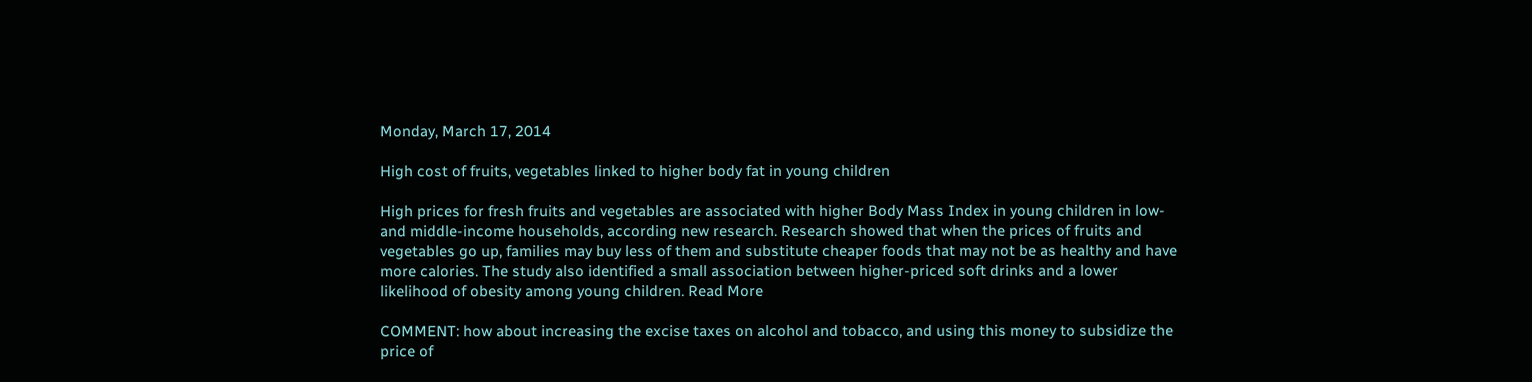Monday, March 17, 2014

High cost of fruits, vegetables linked to higher body fat in young children

High prices for fresh fruits and vegetables are associated with higher Body Mass Index in young children in low- and middle-income households, according new research. Research showed that when the prices of fruits and vegetables go up, families may buy less of them and substitute cheaper foods that may not be as healthy and have more calories. The study also identified a small association between higher-priced soft drinks and a lower likelihood of obesity among young children. Read More

COMMENT: how about increasing the excise taxes on alcohol and tobacco, and using this money to subsidize the price of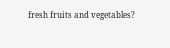fresh fruits and vegetables?